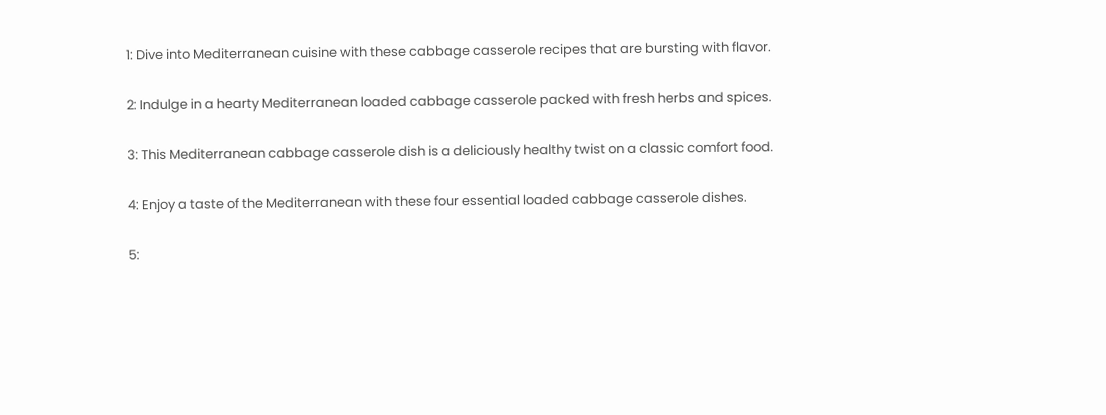1: Dive into Mediterranean cuisine with these cabbage casserole recipes that are bursting with flavor.

2: Indulge in a hearty Mediterranean loaded cabbage casserole packed with fresh herbs and spices.

3: This Mediterranean cabbage casserole dish is a deliciously healthy twist on a classic comfort food.

4: Enjoy a taste of the Mediterranean with these four essential loaded cabbage casserole dishes.

5: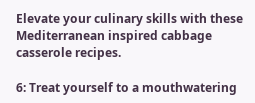Elevate your culinary skills with these Mediterranean inspired cabbage casserole recipes.

6: Treat yourself to a mouthwatering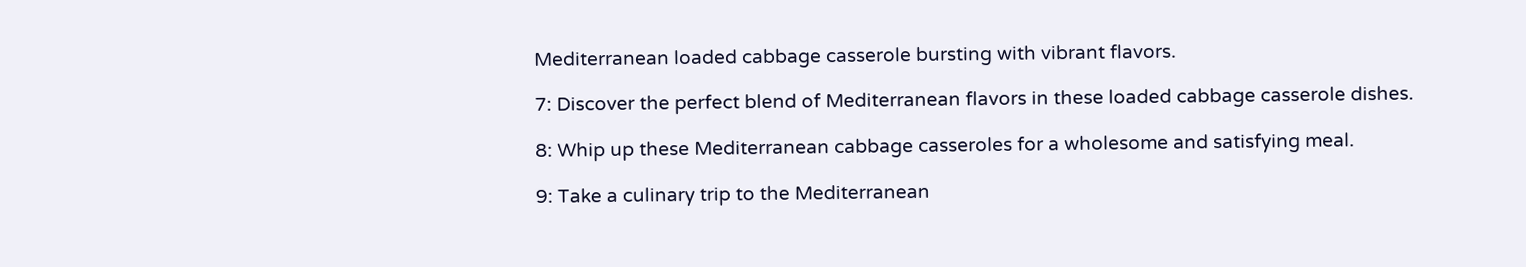Mediterranean loaded cabbage casserole bursting with vibrant flavors.

7: Discover the perfect blend of Mediterranean flavors in these loaded cabbage casserole dishes.

8: Whip up these Mediterranean cabbage casseroles for a wholesome and satisfying meal.

9: Take a culinary trip to the Mediterranean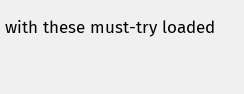with these must-try loaded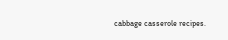cabbage casserole recipes.